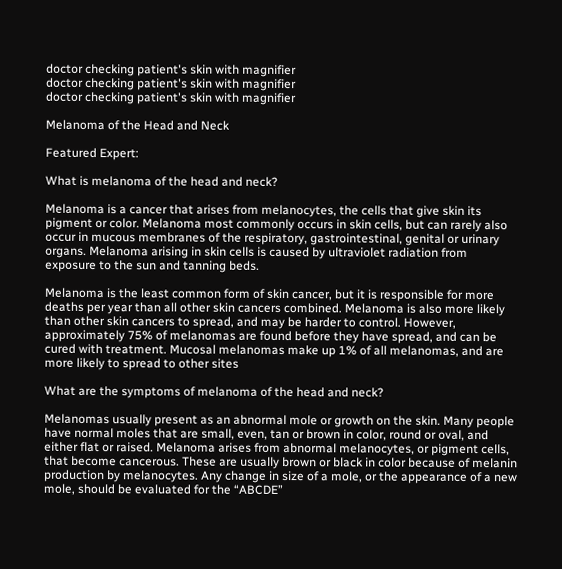doctor checking patient's skin with magnifier
doctor checking patient's skin with magnifier
doctor checking patient's skin with magnifier

Melanoma of the Head and Neck

Featured Expert:

What is melanoma of the head and neck?

Melanoma is a cancer that arises from melanocytes, the cells that give skin its pigment or color. Melanoma most commonly occurs in skin cells, but can rarely also occur in mucous membranes of the respiratory, gastrointestinal, genital or urinary organs. Melanoma arising in skin cells is caused by ultraviolet radiation from exposure to the sun and tanning beds.

Melanoma is the least common form of skin cancer, but it is responsible for more deaths per year than all other skin cancers combined. Melanoma is also more likely than other skin cancers to spread, and may be harder to control. However, approximately 75% of melanomas are found before they have spread, and can be cured with treatment. Mucosal melanomas make up 1% of all melanomas, and are more likely to spread to other sites

What are the symptoms of melanoma of the head and neck?

Melanomas usually present as an abnormal mole or growth on the skin. Many people have normal moles that are small, even, tan or brown in color, round or oval, and either flat or raised. Melanoma arises from abnormal melanocytes, or pigment cells, that become cancerous. These are usually brown or black in color because of melanin production by melanocytes. Any change in size of a mole, or the appearance of a new mole, should be evaluated for the “ABCDE”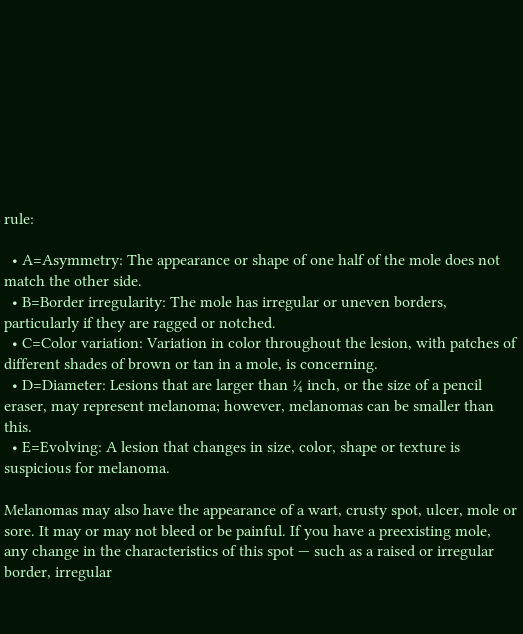rule:

  • A=Asymmetry: The appearance or shape of one half of the mole does not match the other side.
  • B=Border irregularity: The mole has irregular or uneven borders, particularly if they are ragged or notched.
  • C=Color variation: Variation in color throughout the lesion, with patches of different shades of brown or tan in a mole, is concerning.
  • D=Diameter: Lesions that are larger than ¼ inch, or the size of a pencil eraser, may represent melanoma; however, melanomas can be smaller than this.
  • E=Evolving: A lesion that changes in size, color, shape or texture is suspicious for melanoma.

Melanomas may also have the appearance of a wart, crusty spot, ulcer, mole or sore. It may or may not bleed or be painful. If you have a preexisting mole, any change in the characteristics of this spot — such as a raised or irregular border, irregular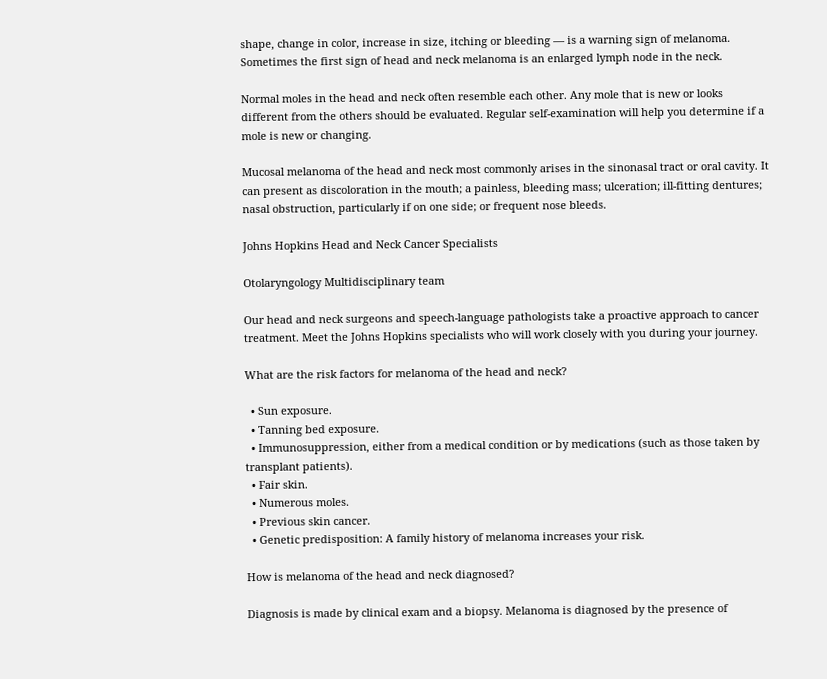shape, change in color, increase in size, itching or bleeding — is a warning sign of melanoma. Sometimes the first sign of head and neck melanoma is an enlarged lymph node in the neck.

Normal moles in the head and neck often resemble each other. Any mole that is new or looks different from the others should be evaluated. Regular self-examination will help you determine if a mole is new or changing.

Mucosal melanoma of the head and neck most commonly arises in the sinonasal tract or oral cavity. It can present as discoloration in the mouth; a painless, bleeding mass; ulceration; ill-fitting dentures; nasal obstruction, particularly if on one side; or frequent nose bleeds.

Johns Hopkins Head and Neck Cancer Specialists

Otolaryngology Multidisciplinary team

Our head and neck surgeons and speech-language pathologists take a proactive approach to cancer treatment. Meet the Johns Hopkins specialists who will work closely with you during your journey.

What are the risk factors for melanoma of the head and neck?

  • Sun exposure.
  • Tanning bed exposure.
  • Immunosuppression, either from a medical condition or by medications (such as those taken by transplant patients).
  • Fair skin.
  • Numerous moles.
  • Previous skin cancer.
  • Genetic predisposition: A family history of melanoma increases your risk.

How is melanoma of the head and neck diagnosed?

Diagnosis is made by clinical exam and a biopsy. Melanoma is diagnosed by the presence of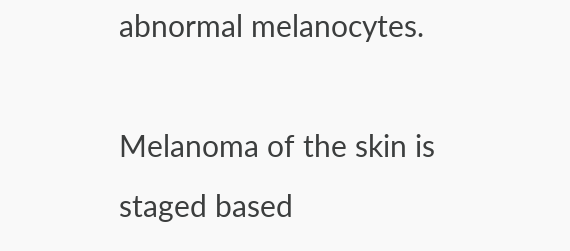abnormal melanocytes.

Melanoma of the skin is staged based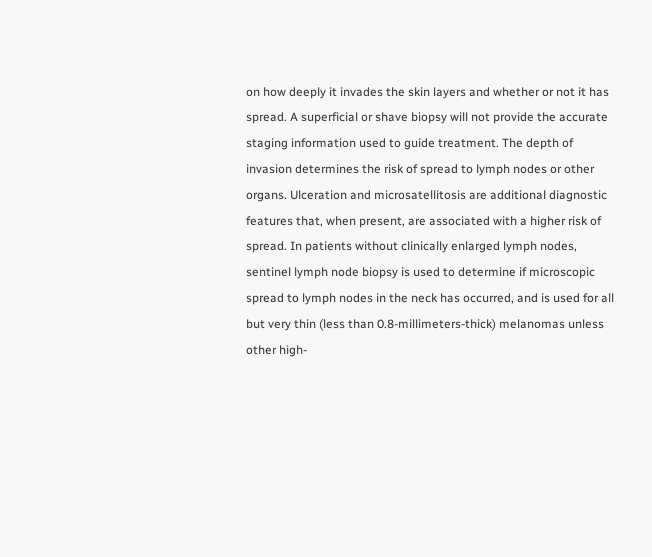on how deeply it invades the skin layers and whether or not it has spread. A superficial or shave biopsy will not provide the accurate staging information used to guide treatment. The depth of invasion determines the risk of spread to lymph nodes or other organs. Ulceration and microsatellitosis are additional diagnostic features that, when present, are associated with a higher risk of spread. In patients without clinically enlarged lymph nodes, sentinel lymph node biopsy is used to determine if microscopic spread to lymph nodes in the neck has occurred, and is used for all but very thin (less than 0.8-millimeters-thick) melanomas unless other high-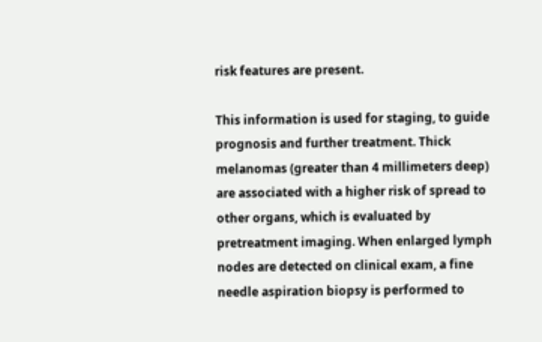risk features are present.

This information is used for staging, to guide prognosis and further treatment. Thick melanomas (greater than 4 millimeters deep) are associated with a higher risk of spread to other organs, which is evaluated by pretreatment imaging. When enlarged lymph nodes are detected on clinical exam, a fine needle aspiration biopsy is performed to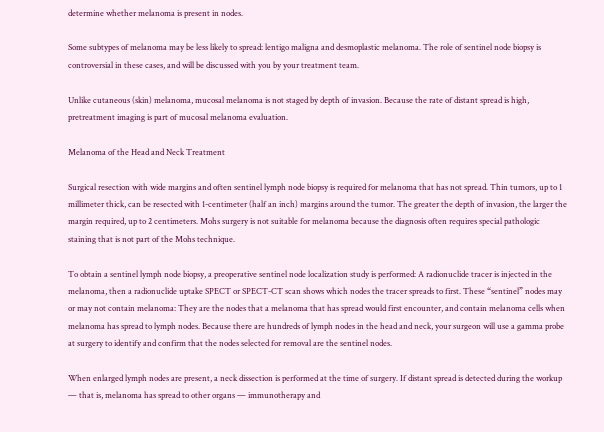determine whether melanoma is present in nodes.

Some subtypes of melanoma may be less likely to spread: lentigo maligna and desmoplastic melanoma. The role of sentinel node biopsy is controversial in these cases, and will be discussed with you by your treatment team.

Unlike cutaneous (skin) melanoma, mucosal melanoma is not staged by depth of invasion. Because the rate of distant spread is high, pretreatment imaging is part of mucosal melanoma evaluation.

Melanoma of the Head and Neck Treatment

Surgical resection with wide margins and often sentinel lymph node biopsy is required for melanoma that has not spread. Thin tumors, up to 1 millimeter thick, can be resected with 1-centimeter (half an inch) margins around the tumor. The greater the depth of invasion, the larger the margin required, up to 2 centimeters. Mohs surgery is not suitable for melanoma because the diagnosis often requires special pathologic staining that is not part of the Mohs technique.

To obtain a sentinel lymph node biopsy, a preoperative sentinel node localization study is performed: A radionuclide tracer is injected in the melanoma, then a radionuclide uptake SPECT or SPECT-CT scan shows which nodes the tracer spreads to first. These “sentinel” nodes may or may not contain melanoma: They are the nodes that a melanoma that has spread would first encounter, and contain melanoma cells when melanoma has spread to lymph nodes. Because there are hundreds of lymph nodes in the head and neck, your surgeon will use a gamma probe at surgery to identify and confirm that the nodes selected for removal are the sentinel nodes.

When enlarged lymph nodes are present, a neck dissection is performed at the time of surgery. If distant spread is detected during the workup — that is, melanoma has spread to other organs — immunotherapy and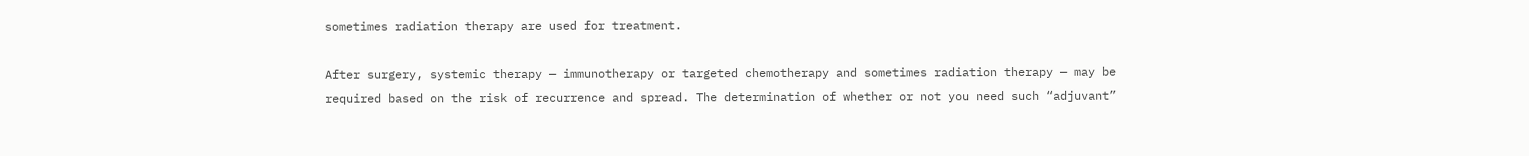sometimes radiation therapy are used for treatment.

After surgery, systemic therapy — immunotherapy or targeted chemotherapy and sometimes radiation therapy — may be required based on the risk of recurrence and spread. The determination of whether or not you need such “adjuvant”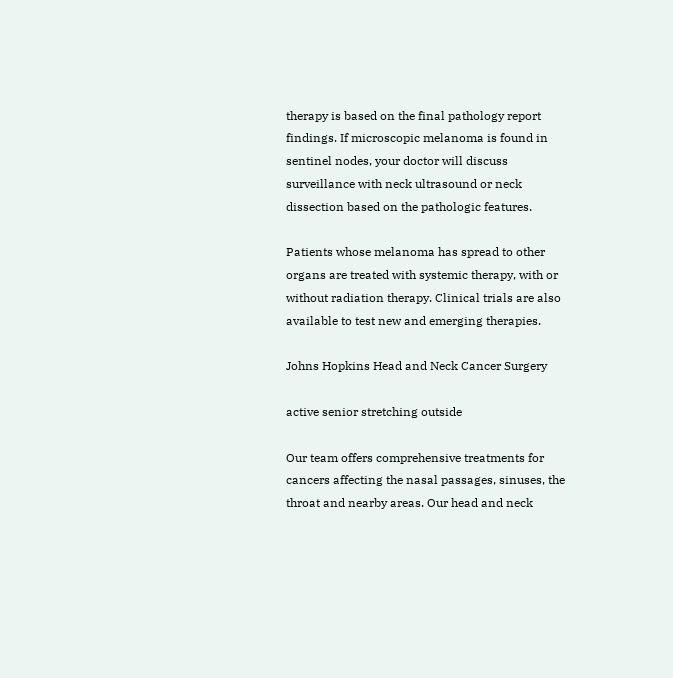therapy is based on the final pathology report findings. If microscopic melanoma is found in sentinel nodes, your doctor will discuss surveillance with neck ultrasound or neck dissection based on the pathologic features.

Patients whose melanoma has spread to other organs are treated with systemic therapy, with or without radiation therapy. Clinical trials are also available to test new and emerging therapies.

Johns Hopkins Head and Neck Cancer Surgery

active senior stretching outside

Our team offers comprehensive treatments for cancers affecting the nasal passages, sinuses, the throat and nearby areas. Our head and neck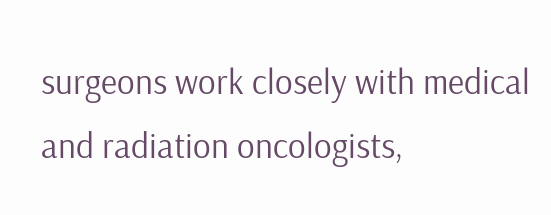surgeons work closely with medical and radiation oncologists,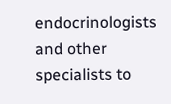endocrinologists and other specialists to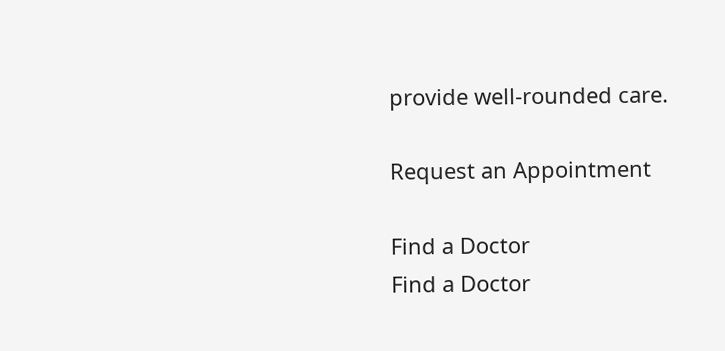provide well-rounded care.

Request an Appointment

Find a Doctor
Find a Doctor